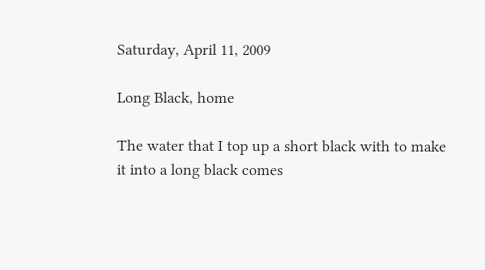Saturday, April 11, 2009

Long Black, home

The water that I top up a short black with to make it into a long black comes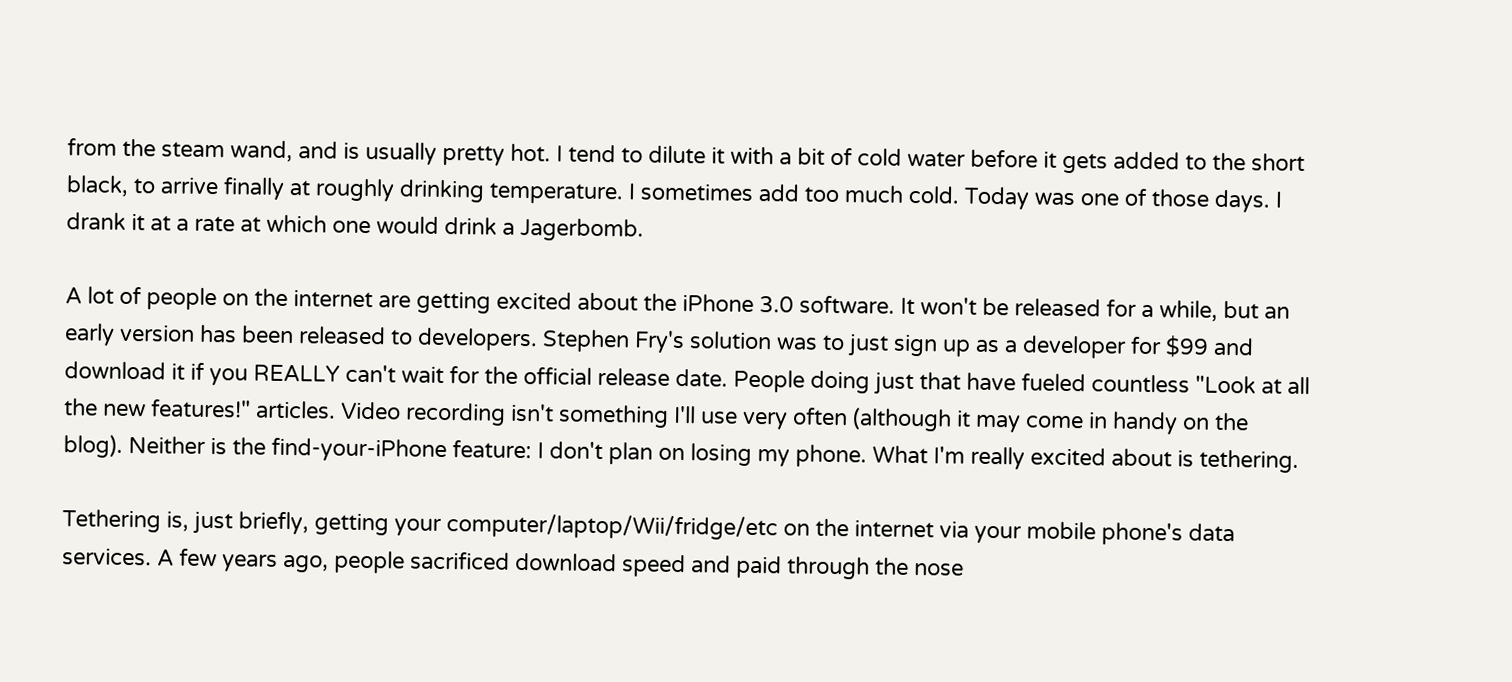from the steam wand, and is usually pretty hot. I tend to dilute it with a bit of cold water before it gets added to the short black, to arrive finally at roughly drinking temperature. I sometimes add too much cold. Today was one of those days. I drank it at a rate at which one would drink a Jagerbomb.

A lot of people on the internet are getting excited about the iPhone 3.0 software. It won't be released for a while, but an early version has been released to developers. Stephen Fry's solution was to just sign up as a developer for $99 and download it if you REALLY can't wait for the official release date. People doing just that have fueled countless "Look at all the new features!" articles. Video recording isn't something I'll use very often (although it may come in handy on the blog). Neither is the find-your-iPhone feature: I don't plan on losing my phone. What I'm really excited about is tethering.

Tethering is, just briefly, getting your computer/laptop/Wii/fridge/etc on the internet via your mobile phone's data services. A few years ago, people sacrificed download speed and paid through the nose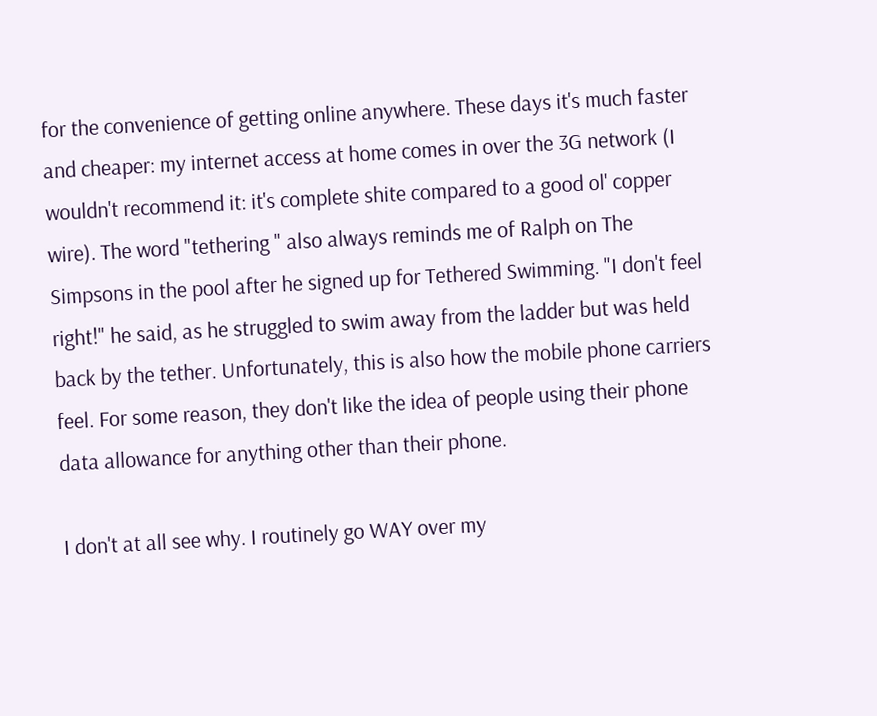for the convenience of getting online anywhere. These days it's much faster and cheaper: my internet access at home comes in over the 3G network (I wouldn't recommend it: it's complete shite compared to a good ol' copper wire). The word "tethering " also always reminds me of Ralph on The Simpsons in the pool after he signed up for Tethered Swimming. "I don't feel right!" he said, as he struggled to swim away from the ladder but was held back by the tether. Unfortunately, this is also how the mobile phone carriers feel. For some reason, they don't like the idea of people using their phone data allowance for anything other than their phone.

I don't at all see why. I routinely go WAY over my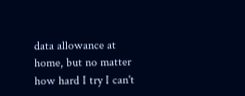data allowance at home, but no matter how hard I try I can't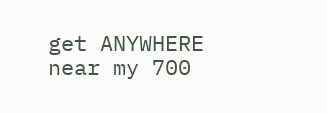get ANYWHERE near my 700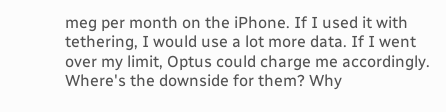meg per month on the iPhone. If I used it with tethering, I would use a lot more data. If I went over my limit, Optus could charge me accordingly. Where's the downside for them? Why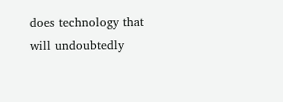does technology that will undoubtedly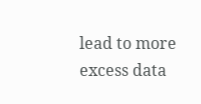lead to more excess data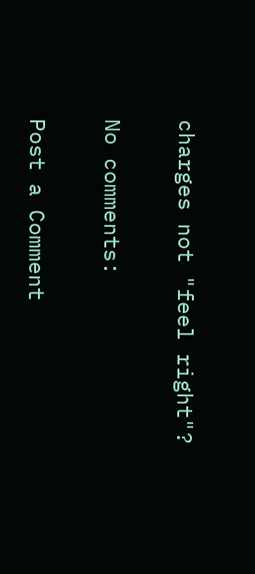charges not "feel right"?

No comments:

Post a Comment